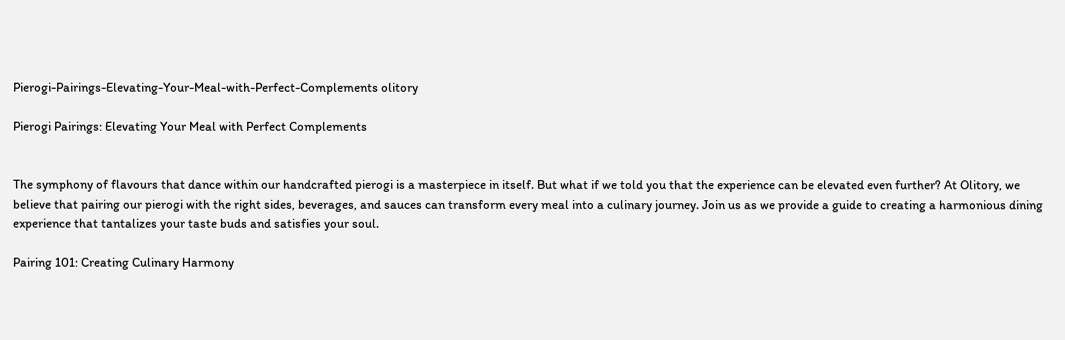Pierogi-Pairings-Elevating-Your-Meal-with-Perfect-Complements olitory

Pierogi Pairings: Elevating Your Meal with Perfect Complements


The symphony of flavours that dance within our handcrafted pierogi is a masterpiece in itself. But what if we told you that the experience can be elevated even further? At Olitory, we believe that pairing our pierogi with the right sides, beverages, and sauces can transform every meal into a culinary journey. Join us as we provide a guide to creating a harmonious dining experience that tantalizes your taste buds and satisfies your soul.

Pairing 101: Creating Culinary Harmony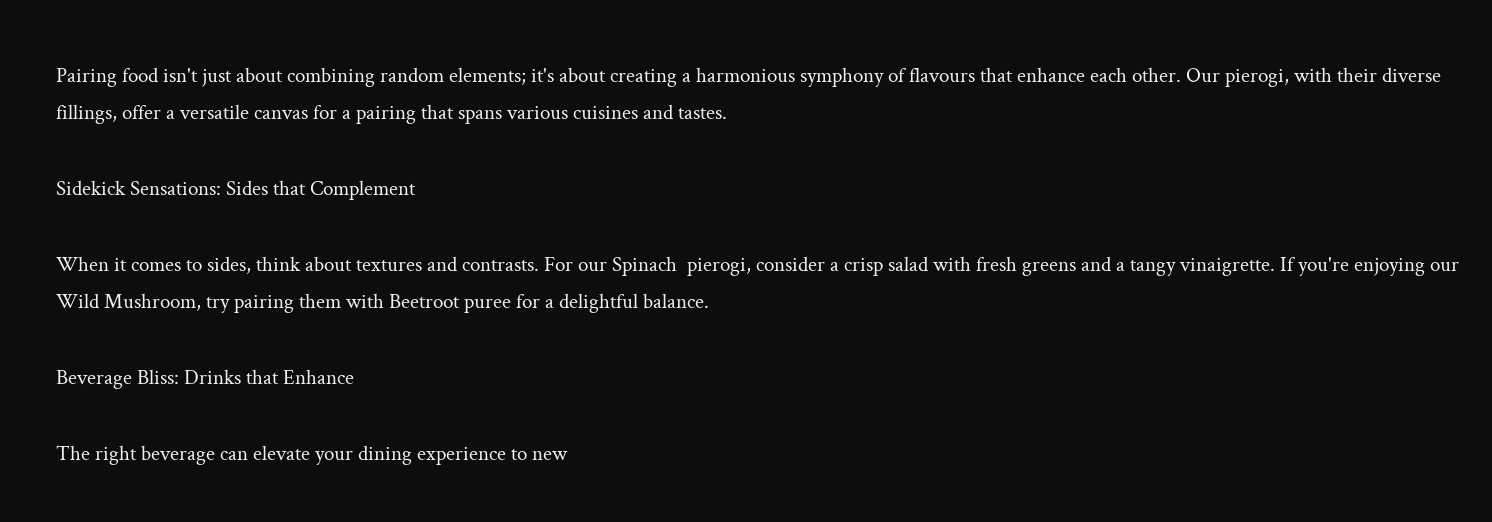Pairing food isn't just about combining random elements; it's about creating a harmonious symphony of flavours that enhance each other. Our pierogi, with their diverse fillings, offer a versatile canvas for a pairing that spans various cuisines and tastes.

Sidekick Sensations: Sides that Complement

When it comes to sides, think about textures and contrasts. For our Spinach  pierogi, consider a crisp salad with fresh greens and a tangy vinaigrette. If you're enjoying our Wild Mushroom, try pairing them with Beetroot puree for a delightful balance.

Beverage Bliss: Drinks that Enhance

The right beverage can elevate your dining experience to new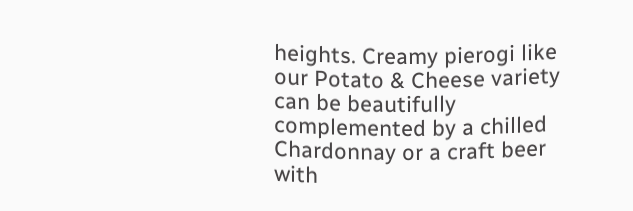heights. Creamy pierogi like our Potato & Cheese variety can be beautifully complemented by a chilled Chardonnay or a craft beer with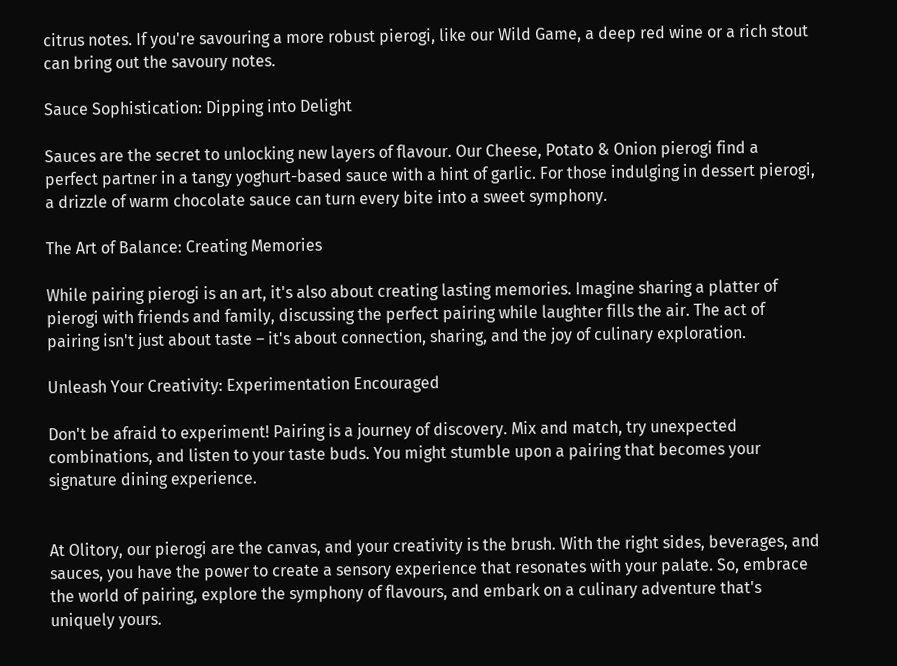citrus notes. If you're savouring a more robust pierogi, like our Wild Game, a deep red wine or a rich stout can bring out the savoury notes.

Sauce Sophistication: Dipping into Delight

Sauces are the secret to unlocking new layers of flavour. Our Cheese, Potato & Onion pierogi find a perfect partner in a tangy yoghurt-based sauce with a hint of garlic. For those indulging in dessert pierogi, a drizzle of warm chocolate sauce can turn every bite into a sweet symphony.

The Art of Balance: Creating Memories

While pairing pierogi is an art, it's also about creating lasting memories. Imagine sharing a platter of pierogi with friends and family, discussing the perfect pairing while laughter fills the air. The act of pairing isn't just about taste – it's about connection, sharing, and the joy of culinary exploration.

Unleash Your Creativity: Experimentation Encouraged

Don't be afraid to experiment! Pairing is a journey of discovery. Mix and match, try unexpected combinations, and listen to your taste buds. You might stumble upon a pairing that becomes your signature dining experience.


At Olitory, our pierogi are the canvas, and your creativity is the brush. With the right sides, beverages, and sauces, you have the power to create a sensory experience that resonates with your palate. So, embrace the world of pairing, explore the symphony of flavours, and embark on a culinary adventure that's uniquely yours.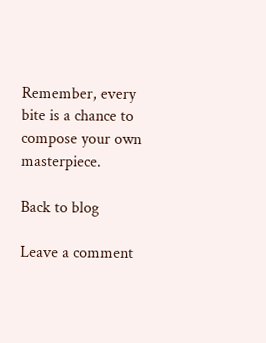Remember, every bite is a chance to compose your own masterpiece.

Back to blog

Leave a comment